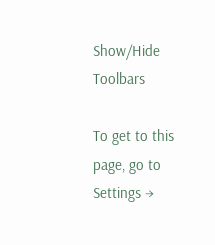Show/Hide Toolbars

To get to this page, go to Settings →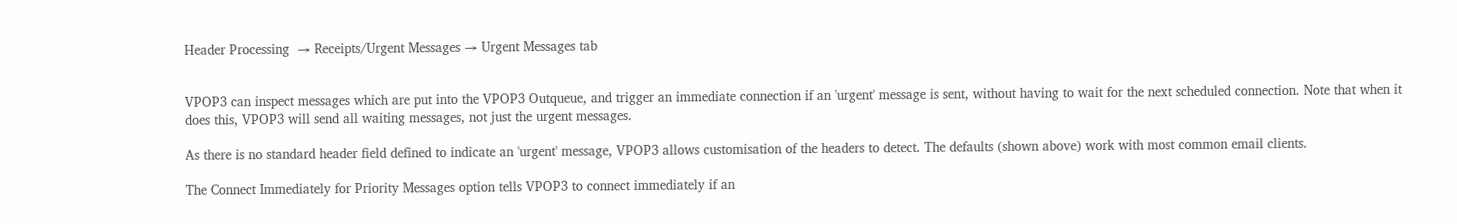Header Processing  → Receipts/Urgent Messages → Urgent Messages tab


VPOP3 can inspect messages which are put into the VPOP3 Outqueue, and trigger an immediate connection if an 'urgent' message is sent, without having to wait for the next scheduled connection. Note that when it does this, VPOP3 will send all waiting messages, not just the urgent messages.

As there is no standard header field defined to indicate an 'urgent' message, VPOP3 allows customisation of the headers to detect. The defaults (shown above) work with most common email clients.

The Connect Immediately for Priority Messages option tells VPOP3 to connect immediately if an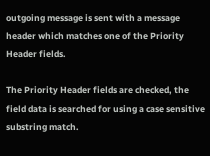outgoing message is sent with a message header which matches one of the Priority Header fields.

The Priority Header fields are checked, the field data is searched for using a case sensitive substring match.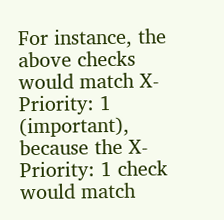For instance, the above checks would match X-Priority: 1 (important), because the X-Priority: 1 check would match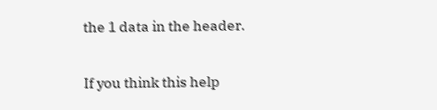the 1 data in the header.


If you think this help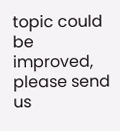topic could be improved, please send us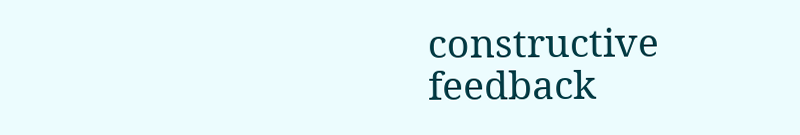constructive feedback